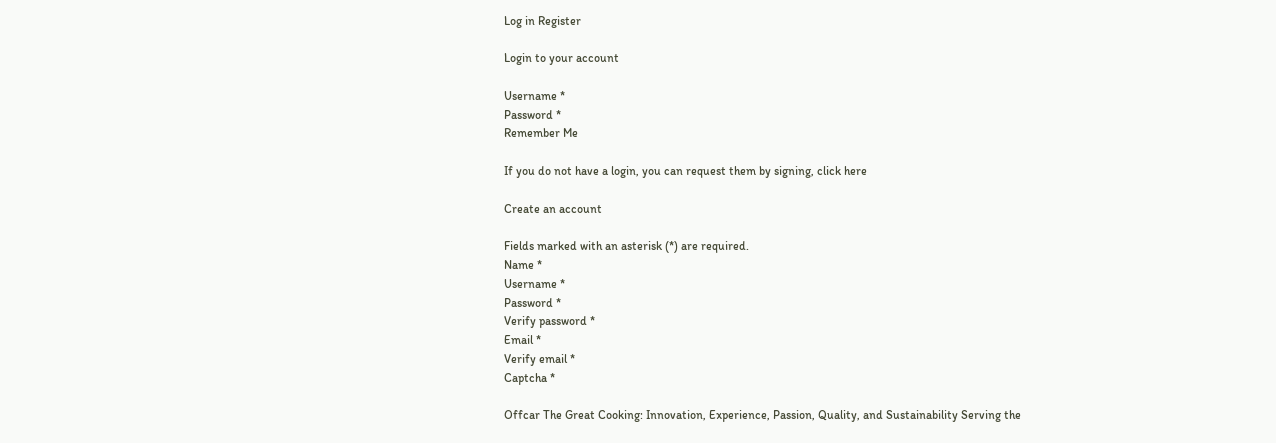Log in Register

Login to your account

Username *
Password *
Remember Me

If you do not have a login, you can request them by signing, click here

Create an account

Fields marked with an asterisk (*) are required.
Name *
Username *
Password *
Verify password *
Email *
Verify email *
Captcha *

Offcar The Great Cooking: Innovation, Experience, Passion, Quality, and Sustainability Serving the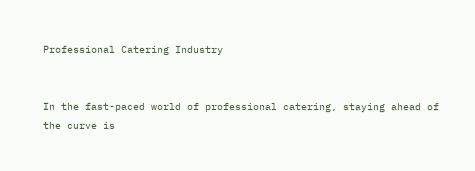Professional Catering Industry


In the fast-paced world of professional catering, staying ahead of the curve is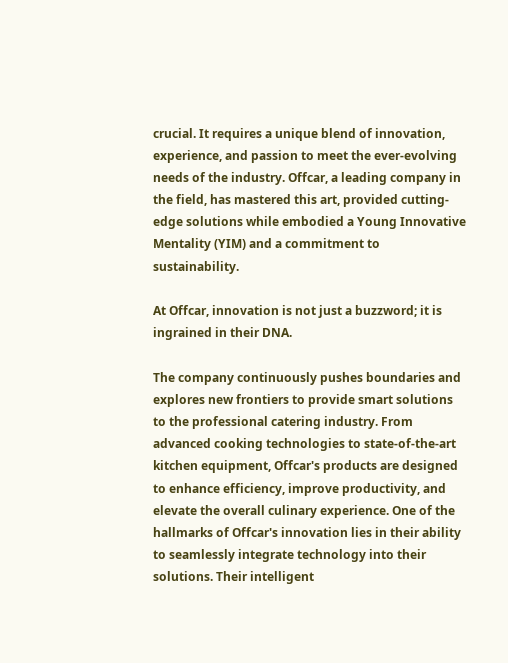crucial. It requires a unique blend of innovation, experience, and passion to meet the ever-evolving needs of the industry. Offcar, a leading company in the field, has mastered this art, provided cutting-edge solutions while embodied a Young Innovative Mentality (YIM) and a commitment to sustainability.

At Offcar, innovation is not just a buzzword; it is ingrained in their DNA.

The company continuously pushes boundaries and explores new frontiers to provide smart solutions to the professional catering industry. From advanced cooking technologies to state-of-the-art kitchen equipment, Offcar's products are designed to enhance efficiency, improve productivity, and elevate the overall culinary experience. One of the hallmarks of Offcar's innovation lies in their ability to seamlessly integrate technology into their solutions. Their intelligent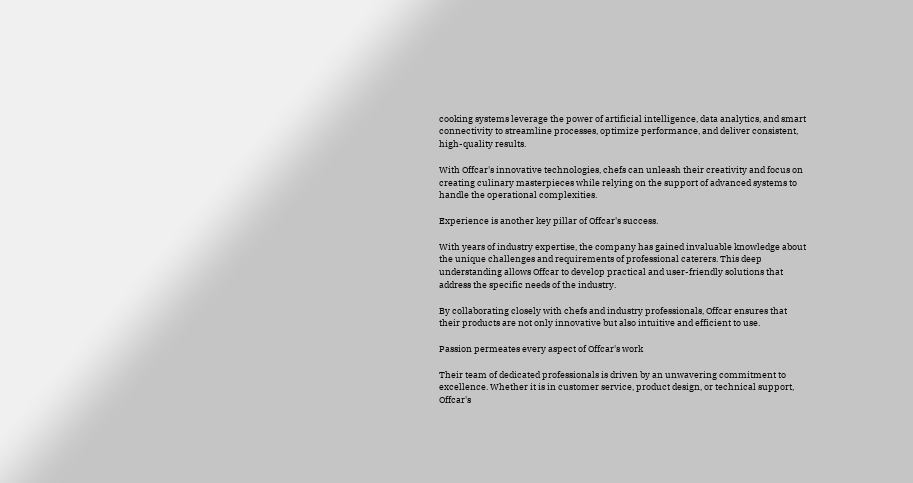cooking systems leverage the power of artificial intelligence, data analytics, and smart connectivity to streamline processes, optimize performance, and deliver consistent, high-quality results.

With Offcar's innovative technologies, chefs can unleash their creativity and focus on creating culinary masterpieces while relying on the support of advanced systems to handle the operational complexities.

Experience is another key pillar of Offcar's success.

With years of industry expertise, the company has gained invaluable knowledge about the unique challenges and requirements of professional caterers. This deep understanding allows Offcar to develop practical and user-friendly solutions that address the specific needs of the industry.

By collaborating closely with chefs and industry professionals, Offcar ensures that their products are not only innovative but also intuitive and efficient to use.

Passion permeates every aspect of Offcar's work

Their team of dedicated professionals is driven by an unwavering commitment to excellence. Whether it is in customer service, product design, or technical support, Offcar's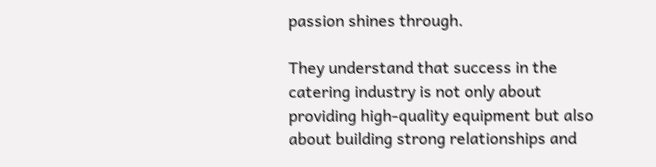passion shines through.

They understand that success in the catering industry is not only about providing high-quality equipment but also about building strong relationships and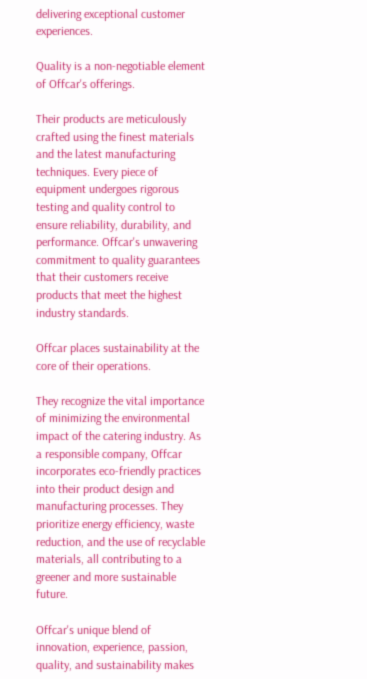delivering exceptional customer experiences.

Quality is a non-negotiable element of Offcar's offerings.

Their products are meticulously crafted using the finest materials and the latest manufacturing techniques. Every piece of equipment undergoes rigorous testing and quality control to ensure reliability, durability, and performance. Offcar's unwavering commitment to quality guarantees that their customers receive products that meet the highest industry standards.

Offcar places sustainability at the core of their operations.

They recognize the vital importance of minimizing the environmental impact of the catering industry. As a responsible company, Offcar incorporates eco-friendly practices into their product design and manufacturing processes. They prioritize energy efficiency, waste reduction, and the use of recyclable materials, all contributing to a greener and more sustainable future.

Offcar's unique blend of innovation, experience, passion, quality, and sustainability makes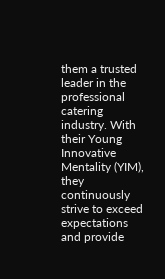them a trusted leader in the professional catering industry. With their Young Innovative Mentality (YIM), they continuously strive to exceed expectations and provide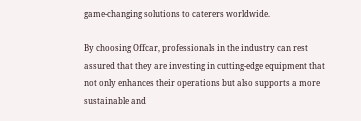game-changing solutions to caterers worldwide.

By choosing Offcar, professionals in the industry can rest assured that they are investing in cutting-edge equipment that not only enhances their operations but also supports a more sustainable and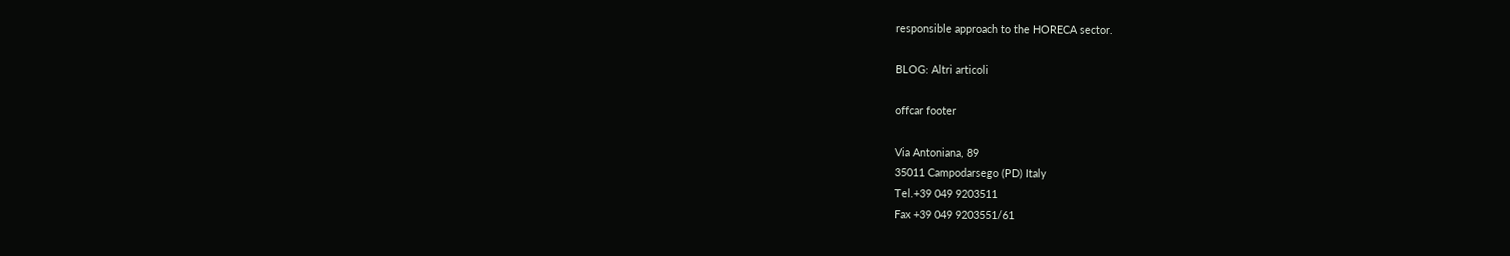responsible approach to the HORECA sector.

BLOG: Altri articoli

offcar footer

Via Antoniana, 89
35011 Campodarsego (PD) Italy
Tel.+39 049 9203511
Fax +39 049 9203551/61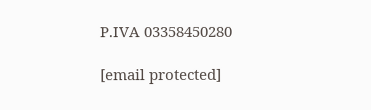P.IVA 03358450280

[email protected]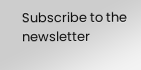Subscribe to the newsletter